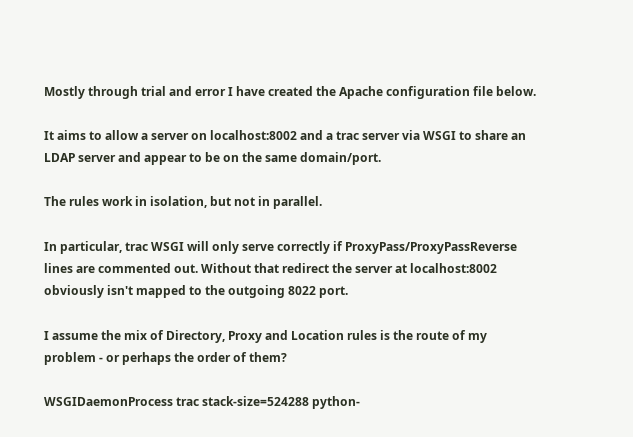Mostly through trial and error I have created the Apache configuration file below.

It aims to allow a server on localhost:8002 and a trac server via WSGI to share an LDAP server and appear to be on the same domain/port.

The rules work in isolation, but not in parallel.

In particular, trac WSGI will only serve correctly if ProxyPass/ProxyPassReverse lines are commented out. Without that redirect the server at localhost:8002 obviously isn't mapped to the outgoing 8022 port.

I assume the mix of Directory, Proxy and Location rules is the route of my problem - or perhaps the order of them?

WSGIDaemonProcess trac stack-size=524288 python-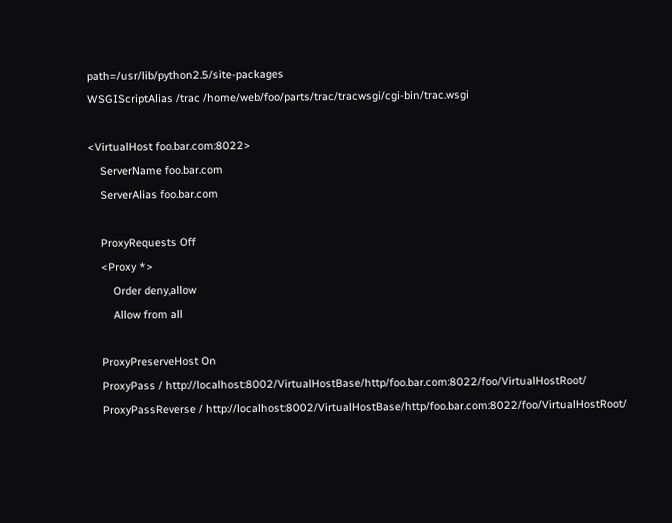path=/usr/lib/python2.5/site-packages
WSGIScriptAlias /trac /home/web/foo/parts/trac/tracwsgi/cgi-bin/trac.wsgi

<VirtualHost foo.bar.com:8022>
    ServerName foo.bar.com
    ServerAlias foo.bar.com

    ProxyRequests Off
    <Proxy *>
        Order deny,allow
        Allow from all

    ProxyPreserveHost On
    ProxyPass / http://localhost:8002/VirtualHostBase/http/foo.bar.com:8022/foo/VirtualHostRoot/
    ProxyPassReverse / http://localhost:8002/VirtualHostBase/http/foo.bar.com:8022/foo/VirtualHostRoot/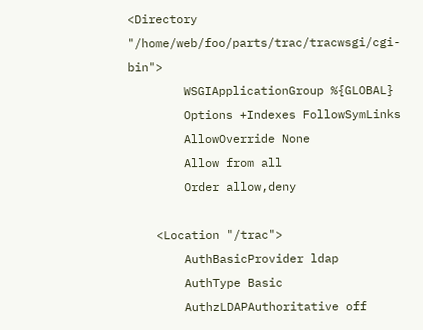<Directory "/home/web/foo/parts/trac/tracwsgi/cgi-bin">
        WSGIApplicationGroup %{GLOBAL}
        Options +Indexes FollowSymLinks
        AllowOverride None
        Allow from all
        Order allow,deny

    <Location "/trac">
        AuthBasicProvider ldap
        AuthType Basic
        AuthzLDAPAuthoritative off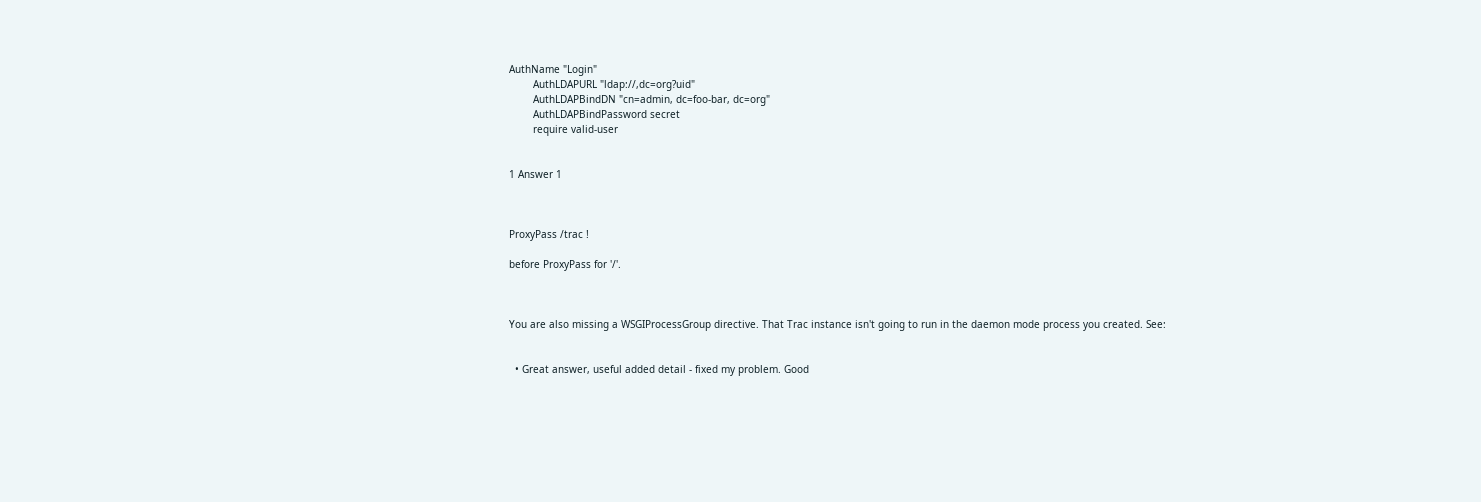AuthName "Login"
        AuthLDAPURL "ldap://,dc=org?uid"
        AuthLDAPBindDN "cn=admin, dc=foo-bar, dc=org"
        AuthLDAPBindPassword secret
        require valid-user


1 Answer 1



ProxyPass /trac !

before ProxyPass for '/'.



You are also missing a WSGIProcessGroup directive. That Trac instance isn't going to run in the daemon mode process you created. See:


  • Great answer, useful added detail - fixed my problem. Good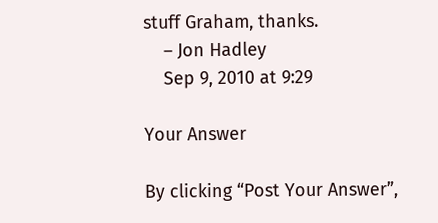stuff Graham, thanks.
    – Jon Hadley
    Sep 9, 2010 at 9:29

Your Answer

By clicking “Post Your Answer”,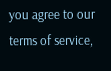you agree to our terms of service,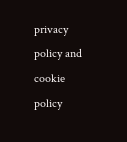privacy policy and cookie policy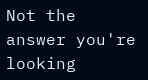Not the answer you're looking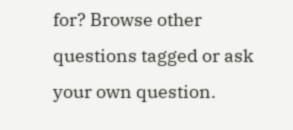for? Browse other questions tagged or ask your own question.